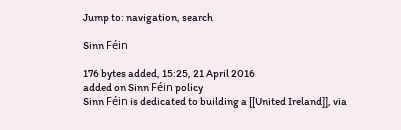Jump to: navigation, search

Sinn Féin

176 bytes added, 15:25, 21 April 2016
added on Sinn Féin policy
Sinn Féin is dedicated to building a [[United Ireland]], via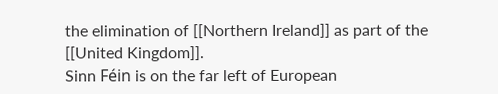the elimination of [[Northern Ireland]] as part of the [[United Kingdom]].
Sinn Féin is on the far left of European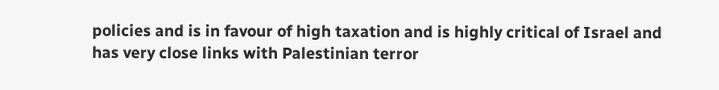policies and is in favour of high taxation and is highly critical of Israel and has very close links with Palestinian terror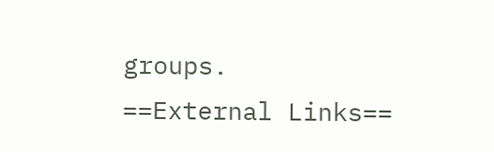groups.
==External Links==